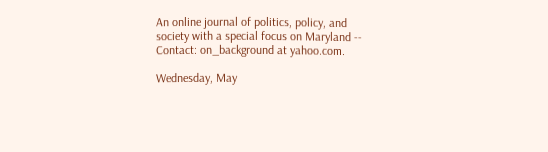An online journal of politics, policy, and society with a special focus on Maryland -- Contact: on_background at yahoo.com.

Wednesday, May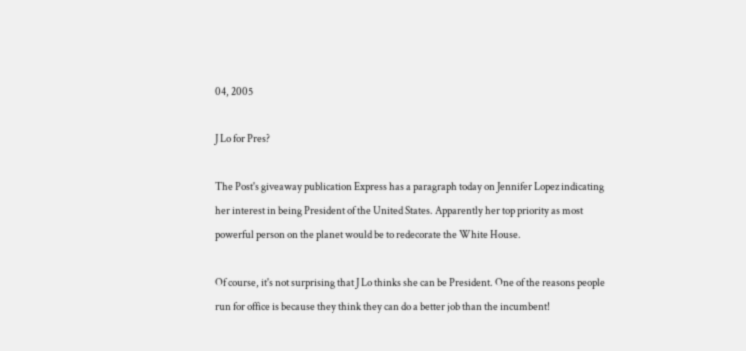04, 2005

J Lo for Pres?

The Post's giveaway publication Express has a paragraph today on Jennifer Lopez indicating her interest in being President of the United States. Apparently her top priority as most powerful person on the planet would be to redecorate the White House.

Of course, it's not surprising that J Lo thinks she can be President. One of the reasons people run for office is because they think they can do a better job than the incumbent!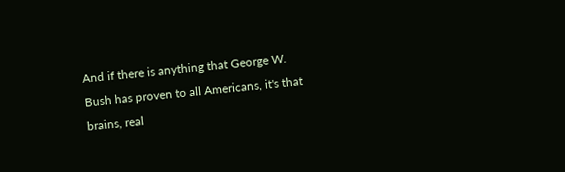And if there is anything that George W. Bush has proven to all Americans, it's that brains, real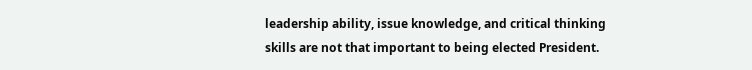leadership ability, issue knowledge, and critical thinking skills are not that important to being elected President.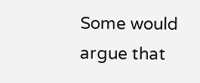Some would argue that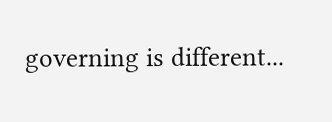governing is different...